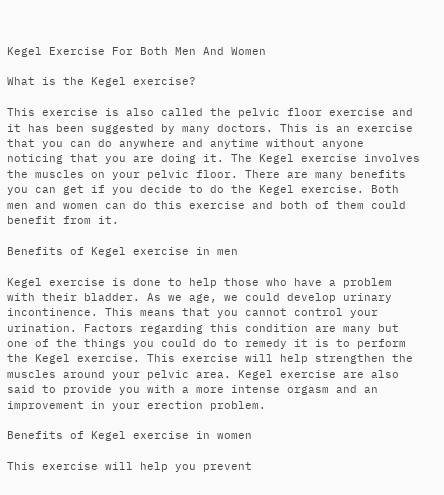Kegel Exercise For Both Men And Women

What is the Kegel exercise?

This exercise is also called the pelvic floor exercise and it has been suggested by many doctors. This is an exercise that you can do anywhere and anytime without anyone noticing that you are doing it. The Kegel exercise involves the muscles on your pelvic floor. There are many benefits you can get if you decide to do the Kegel exercise. Both men and women can do this exercise and both of them could benefit from it.

Benefits of Kegel exercise in men

Kegel exercise is done to help those who have a problem with their bladder. As we age, we could develop urinary incontinence. This means that you cannot control your urination. Factors regarding this condition are many but one of the things you could do to remedy it is to perform the Kegel exercise. This exercise will help strengthen the muscles around your pelvic area. Kegel exercise are also said to provide you with a more intense orgasm and an improvement in your erection problem.

Benefits of Kegel exercise in women

This exercise will help you prevent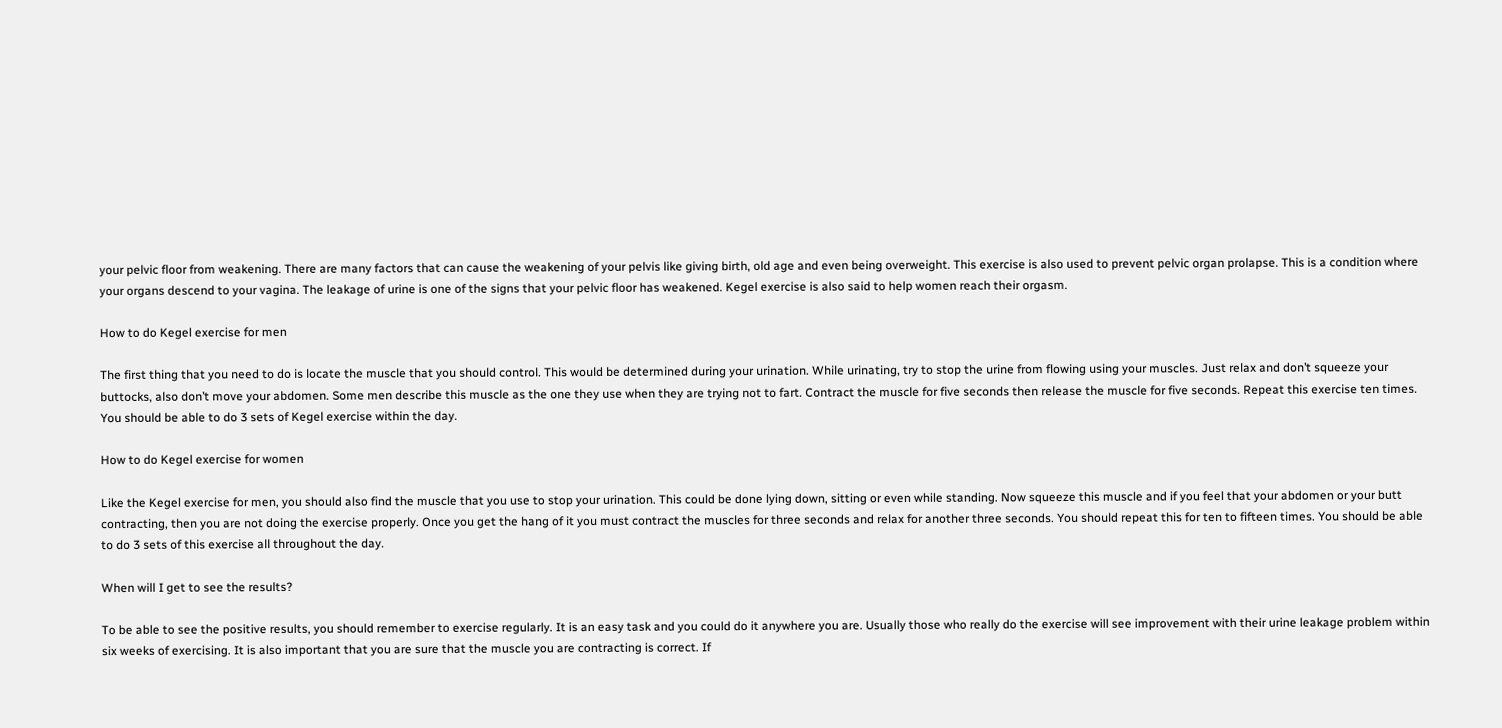your pelvic floor from weakening. There are many factors that can cause the weakening of your pelvis like giving birth, old age and even being overweight. This exercise is also used to prevent pelvic organ prolapse. This is a condition where your organs descend to your vagina. The leakage of urine is one of the signs that your pelvic floor has weakened. Kegel exercise is also said to help women reach their orgasm.

How to do Kegel exercise for men

The first thing that you need to do is locate the muscle that you should control. This would be determined during your urination. While urinating, try to stop the urine from flowing using your muscles. Just relax and don’t squeeze your buttocks, also don’t move your abdomen. Some men describe this muscle as the one they use when they are trying not to fart. Contract the muscle for five seconds then release the muscle for five seconds. Repeat this exercise ten times. You should be able to do 3 sets of Kegel exercise within the day.

How to do Kegel exercise for women

Like the Kegel exercise for men, you should also find the muscle that you use to stop your urination. This could be done lying down, sitting or even while standing. Now squeeze this muscle and if you feel that your abdomen or your butt contracting, then you are not doing the exercise properly. Once you get the hang of it you must contract the muscles for three seconds and relax for another three seconds. You should repeat this for ten to fifteen times. You should be able to do 3 sets of this exercise all throughout the day.

When will I get to see the results?

To be able to see the positive results, you should remember to exercise regularly. It is an easy task and you could do it anywhere you are. Usually those who really do the exercise will see improvement with their urine leakage problem within six weeks of exercising. It is also important that you are sure that the muscle you are contracting is correct. If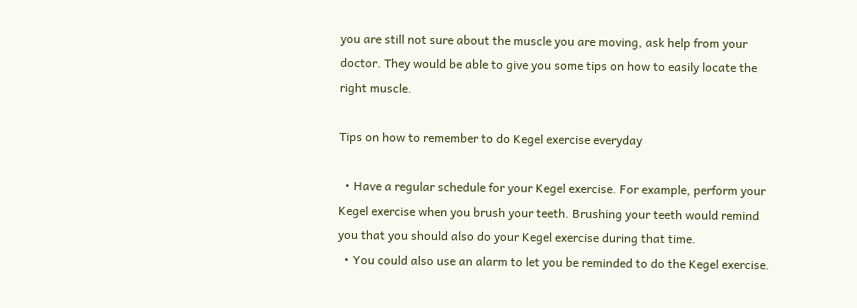you are still not sure about the muscle you are moving, ask help from your doctor. They would be able to give you some tips on how to easily locate the right muscle.

Tips on how to remember to do Kegel exercise everyday

  • Have a regular schedule for your Kegel exercise. For example, perform your Kegel exercise when you brush your teeth. Brushing your teeth would remind you that you should also do your Kegel exercise during that time.
  • You could also use an alarm to let you be reminded to do the Kegel exercise.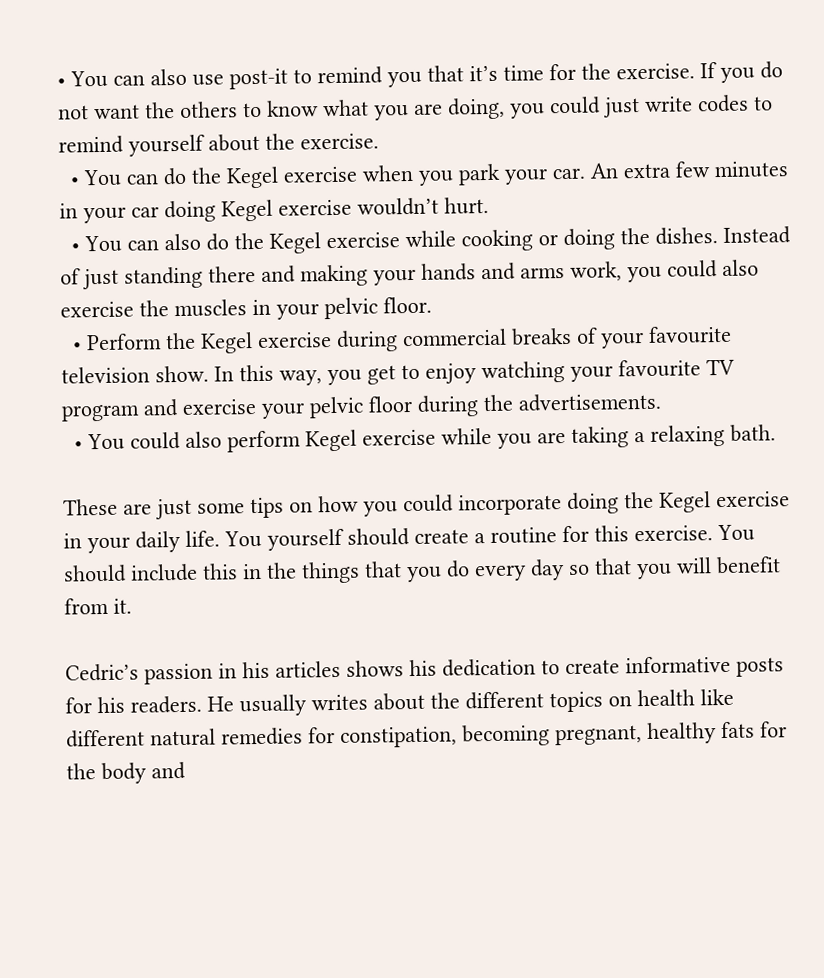• You can also use post-it to remind you that it’s time for the exercise. If you do not want the others to know what you are doing, you could just write codes to remind yourself about the exercise.
  • You can do the Kegel exercise when you park your car. An extra few minutes in your car doing Kegel exercise wouldn’t hurt.
  • You can also do the Kegel exercise while cooking or doing the dishes. Instead of just standing there and making your hands and arms work, you could also exercise the muscles in your pelvic floor.
  • Perform the Kegel exercise during commercial breaks of your favourite television show. In this way, you get to enjoy watching your favourite TV program and exercise your pelvic floor during the advertisements.
  • You could also perform Kegel exercise while you are taking a relaxing bath.

These are just some tips on how you could incorporate doing the Kegel exercise in your daily life. You yourself should create a routine for this exercise. You should include this in the things that you do every day so that you will benefit from it.

Cedric’s passion in his articles shows his dedication to create informative posts for his readers. He usually writes about the different topics on health like different natural remedies for constipation, becoming pregnant, healthy fats for the body and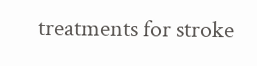treatments for stroke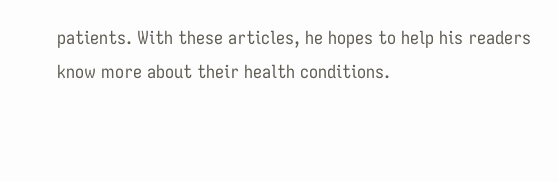patients. With these articles, he hopes to help his readers know more about their health conditions.